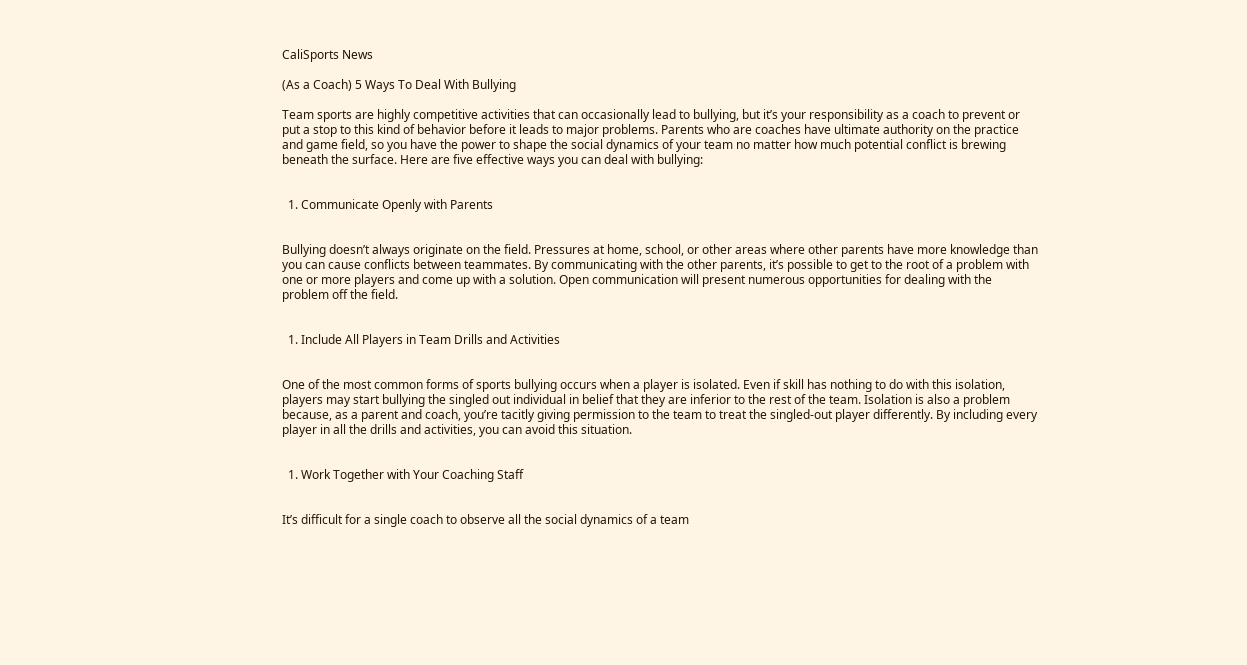CaliSports News

(As a Coach) 5 Ways To Deal With Bullying

Team sports are highly competitive activities that can occasionally lead to bullying, but it’s your responsibility as a coach to prevent or put a stop to this kind of behavior before it leads to major problems. Parents who are coaches have ultimate authority on the practice and game field, so you have the power to shape the social dynamics of your team no matter how much potential conflict is brewing beneath the surface. Here are five effective ways you can deal with bullying:


  1. Communicate Openly with Parents


Bullying doesn’t always originate on the field. Pressures at home, school, or other areas where other parents have more knowledge than you can cause conflicts between teammates. By communicating with the other parents, it’s possible to get to the root of a problem with one or more players and come up with a solution. Open communication will present numerous opportunities for dealing with the problem off the field.


  1. Include All Players in Team Drills and Activities


One of the most common forms of sports bullying occurs when a player is isolated. Even if skill has nothing to do with this isolation, players may start bullying the singled out individual in belief that they are inferior to the rest of the team. Isolation is also a problem because, as a parent and coach, you’re tacitly giving permission to the team to treat the singled-out player differently. By including every player in all the drills and activities, you can avoid this situation.


  1. Work Together with Your Coaching Staff


It’s difficult for a single coach to observe all the social dynamics of a team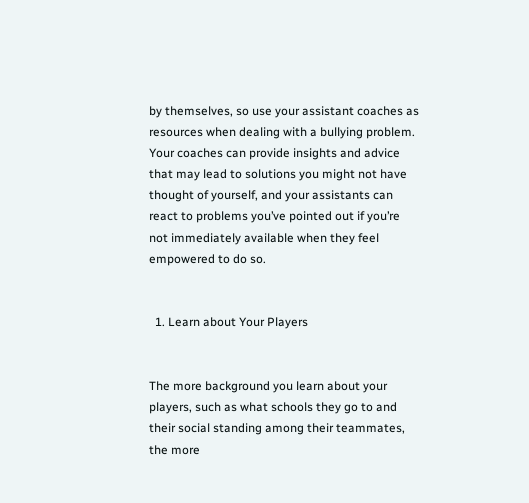by themselves, so use your assistant coaches as resources when dealing with a bullying problem. Your coaches can provide insights and advice that may lead to solutions you might not have thought of yourself, and your assistants can react to problems you’ve pointed out if you’re not immediately available when they feel empowered to do so.


  1. Learn about Your Players


The more background you learn about your players, such as what schools they go to and their social standing among their teammates, the more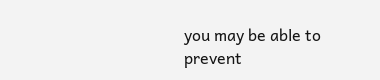you may be able to prevent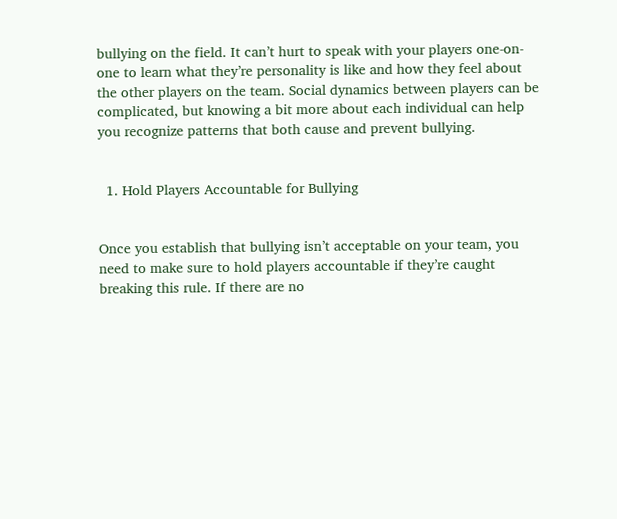bullying on the field. It can’t hurt to speak with your players one-on-one to learn what they’re personality is like and how they feel about the other players on the team. Social dynamics between players can be complicated, but knowing a bit more about each individual can help you recognize patterns that both cause and prevent bullying.


  1. Hold Players Accountable for Bullying


Once you establish that bullying isn’t acceptable on your team, you need to make sure to hold players accountable if they’re caught breaking this rule. If there are no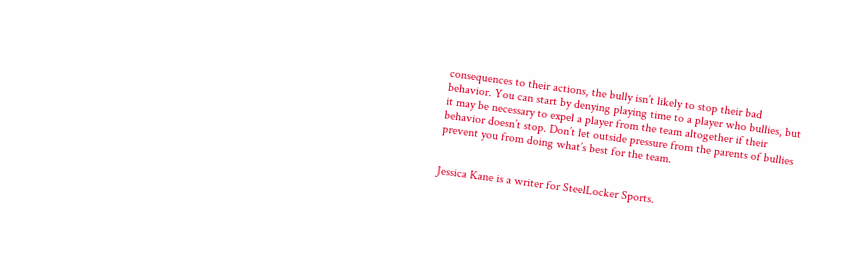consequences to their actions, the bully isn’t likely to stop their bad behavior. You can start by denying playing time to a player who bullies, but it may be necessary to expel a player from the team altogether if their behavior doesn’t stop. Don’t let outside pressure from the parents of bullies prevent you from doing what’s best for the team.


Jessica Kane is a writer for SteelLocker Sports.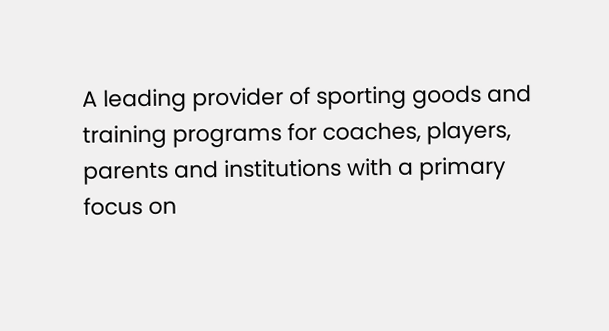A leading provider of sporting goods and training programs for coaches, players, parents and institutions with a primary focus on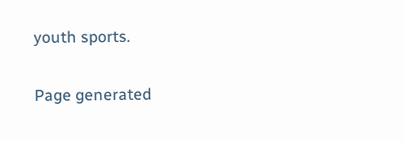youth sports.

Page generated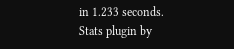in 1.233 seconds. Stats plugin by